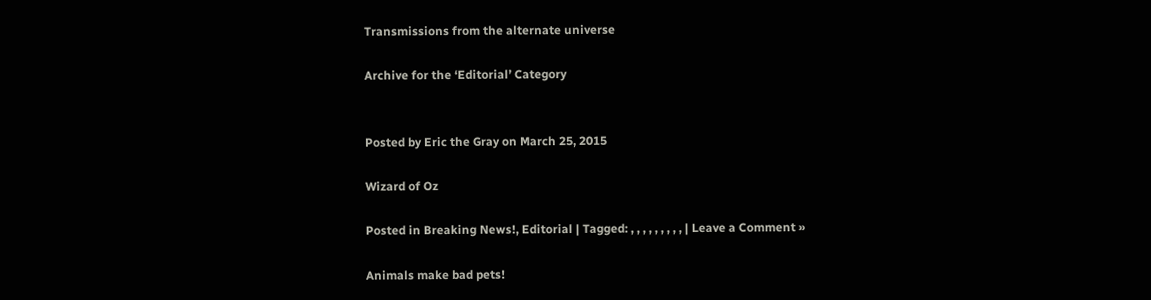Transmissions from the alternate universe

Archive for the ‘Editorial’ Category


Posted by Eric the Gray on March 25, 2015

Wizard of Oz

Posted in Breaking News!, Editorial | Tagged: , , , , , , , , , | Leave a Comment »

Animals make bad pets!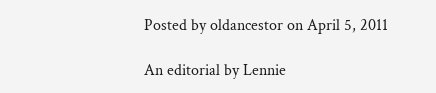Posted by oldancestor on April 5, 2011

An editorial by Lennie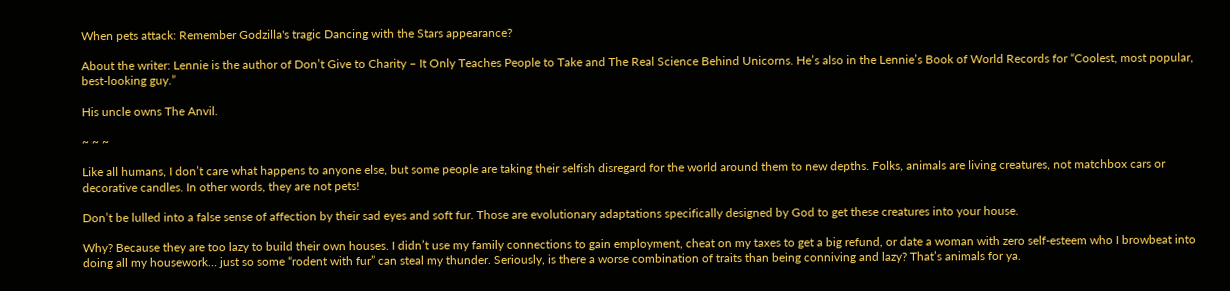When pets attack: Remember Godzilla's tragic Dancing with the Stars appearance?

About the writer: Lennie is the author of Don’t Give to Charity – It Only Teaches People to Take and The Real Science Behind Unicorns. He’s also in the Lennie’s Book of World Records for “Coolest, most popular, best-looking guy.”

His uncle owns The Anvil.

~ ~ ~

Like all humans, I don’t care what happens to anyone else, but some people are taking their selfish disregard for the world around them to new depths. Folks, animals are living creatures, not matchbox cars or decorative candles. In other words, they are not pets!

Don’t be lulled into a false sense of affection by their sad eyes and soft fur. Those are evolutionary adaptations specifically designed by God to get these creatures into your house.

Why? Because they are too lazy to build their own houses. I didn’t use my family connections to gain employment, cheat on my taxes to get a big refund, or date a woman with zero self-esteem who I browbeat into doing all my housework… just so some “rodent with fur” can steal my thunder. Seriously, is there a worse combination of traits than being conniving and lazy? That’s animals for ya.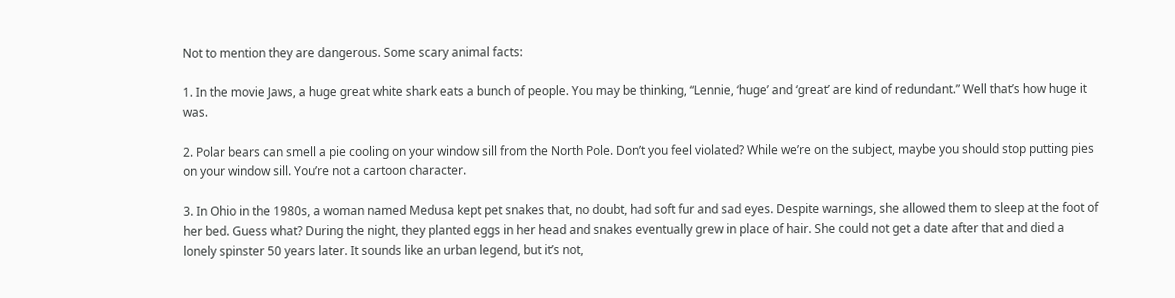Not to mention they are dangerous. Some scary animal facts:

1. In the movie Jaws, a huge great white shark eats a bunch of people. You may be thinking, “Lennie, ‘huge’ and ‘great’ are kind of redundant.” Well that’s how huge it was.

2. Polar bears can smell a pie cooling on your window sill from the North Pole. Don’t you feel violated? While we’re on the subject, maybe you should stop putting pies on your window sill. You’re not a cartoon character.

3. In Ohio in the 1980s, a woman named Medusa kept pet snakes that, no doubt, had soft fur and sad eyes. Despite warnings, she allowed them to sleep at the foot of her bed. Guess what? During the night, they planted eggs in her head and snakes eventually grew in place of hair. She could not get a date after that and died a lonely spinster 50 years later. It sounds like an urban legend, but it’s not,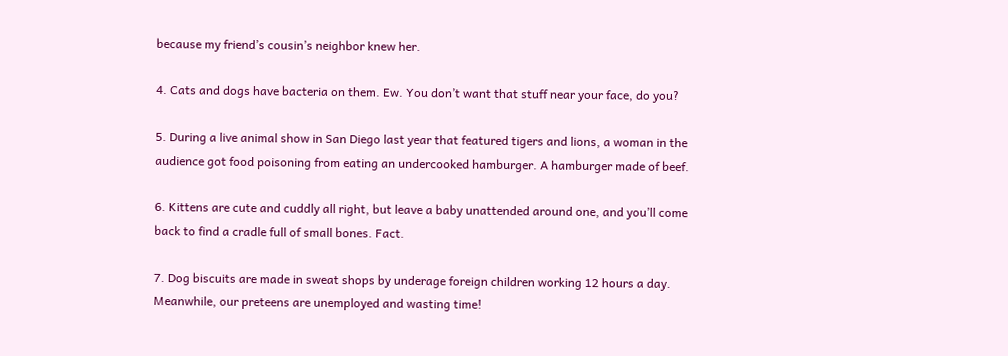because my friend’s cousin’s neighbor knew her.

4. Cats and dogs have bacteria on them. Ew. You don’t want that stuff near your face, do you?

5. During a live animal show in San Diego last year that featured tigers and lions, a woman in the audience got food poisoning from eating an undercooked hamburger. A hamburger made of beef.

6. Kittens are cute and cuddly all right, but leave a baby unattended around one, and you’ll come back to find a cradle full of small bones. Fact.

7. Dog biscuits are made in sweat shops by underage foreign children working 12 hours a day. Meanwhile, our preteens are unemployed and wasting time!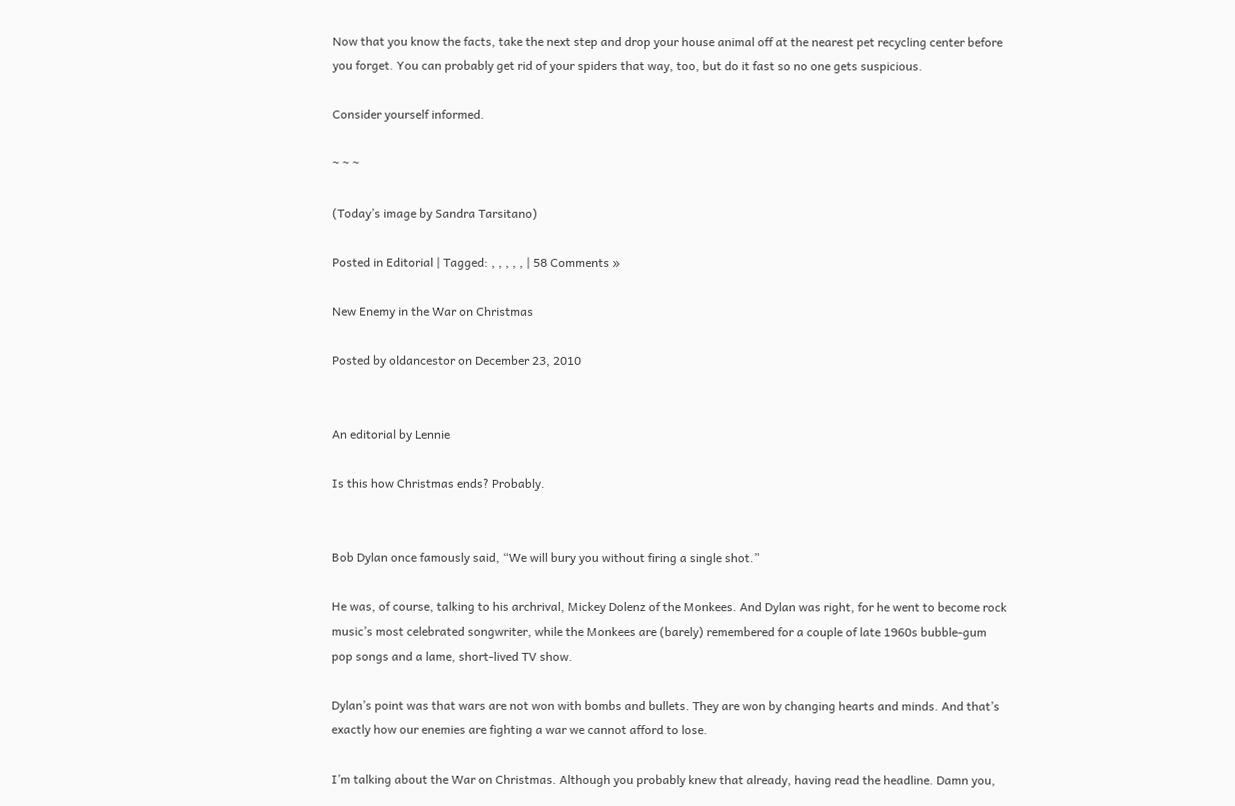Now that you know the facts, take the next step and drop your house animal off at the nearest pet recycling center before you forget. You can probably get rid of your spiders that way, too, but do it fast so no one gets suspicious.

Consider yourself informed.

~ ~ ~

(Today’s image by Sandra Tarsitano)

Posted in Editorial | Tagged: , , , , , | 58 Comments »

New Enemy in the War on Christmas

Posted by oldancestor on December 23, 2010


An editorial by Lennie

Is this how Christmas ends? Probably.


Bob Dylan once famously said, “We will bury you without firing a single shot.”

He was, of course, talking to his archrival, Mickey Dolenz of the Monkees. And Dylan was right, for he went to become rock music’s most celebrated songwriter, while the Monkees are (barely) remembered for a couple of late 1960s bubble-gum pop songs and a lame, short-lived TV show.

Dylan’s point was that wars are not won with bombs and bullets. They are won by changing hearts and minds. And that’s exactly how our enemies are fighting a war we cannot afford to lose.

I’m talking about the War on Christmas. Although you probably knew that already, having read the headline. Damn you,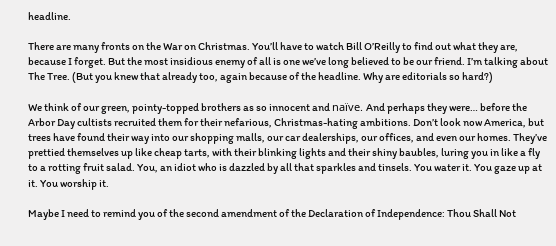headline.

There are many fronts on the War on Christmas. You’ll have to watch Bill O’Reilly to find out what they are, because I forget. But the most insidious enemy of all is one we’ve long believed to be our friend. I’m talking about The Tree. (But you knew that already too, again because of the headline. Why are editorials so hard?)

We think of our green, pointy-topped brothers as so innocent and naïve. And perhaps they were… before the Arbor Day cultists recruited them for their nefarious, Christmas-hating ambitions. Don’t look now America, but trees have found their way into our shopping malls, our car dealerships, our offices, and even our homes. They’ve prettied themselves up like cheap tarts, with their blinking lights and their shiny baubles, luring you in like a fly to a rotting fruit salad. You, an idiot who is dazzled by all that sparkles and tinsels. You water it. You gaze up at it. You worship it.

Maybe I need to remind you of the second amendment of the Declaration of Independence: Thou Shall Not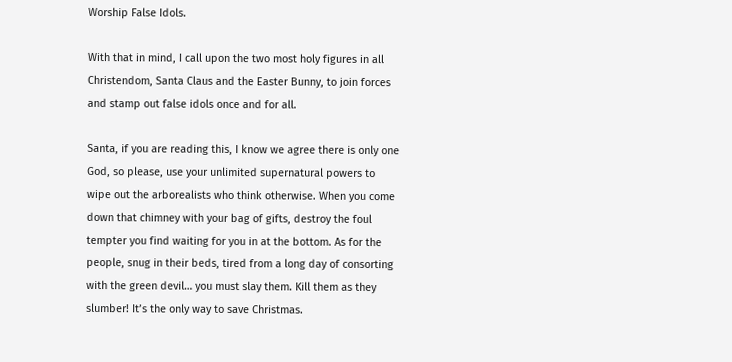Worship False Idols.

With that in mind, I call upon the two most holy figures in all Christendom, Santa Claus and the Easter Bunny, to join forces and stamp out false idols once and for all.

Santa, if you are reading this, I know we agree there is only one God, so please, use your unlimited supernatural powers to wipe out the arborealists who think otherwise. When you come down that chimney with your bag of gifts, destroy the foul tempter you find waiting for you in at the bottom. As for the people, snug in their beds, tired from a long day of consorting with the green devil… you must slay them. Kill them as they slumber! It’s the only way to save Christmas.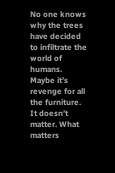No one knows why the trees have decided to infiltrate the world of humans. Maybe it’s revenge for all the furniture. It doesn’t matter. What matters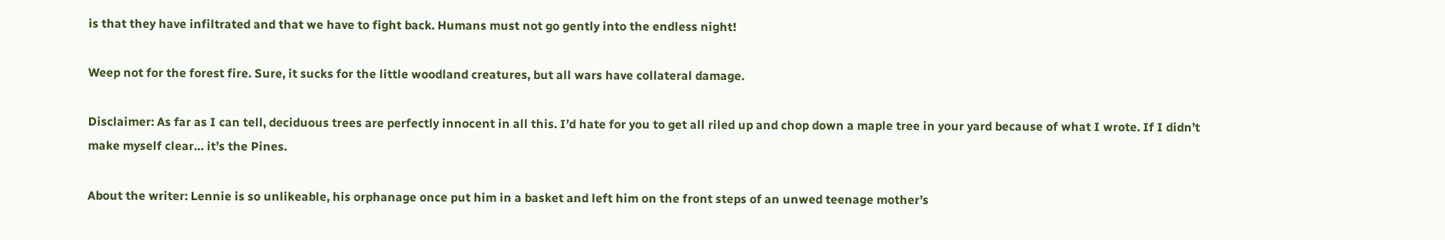is that they have infiltrated and that we have to fight back. Humans must not go gently into the endless night!

Weep not for the forest fire. Sure, it sucks for the little woodland creatures, but all wars have collateral damage.

Disclaimer: As far as I can tell, deciduous trees are perfectly innocent in all this. I’d hate for you to get all riled up and chop down a maple tree in your yard because of what I wrote. If I didn’t make myself clear… it’s the Pines.

About the writer: Lennie is so unlikeable, his orphanage once put him in a basket and left him on the front steps of an unwed teenage mother’s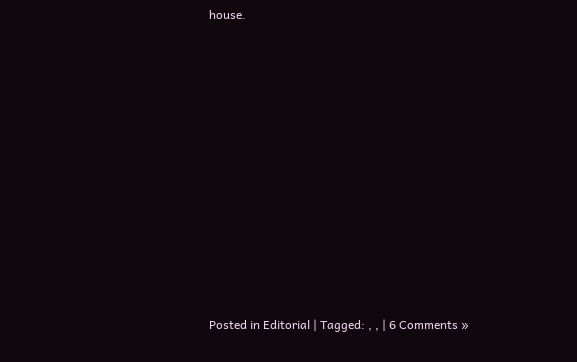house.













Posted in Editorial | Tagged: , , | 6 Comments »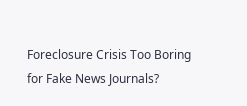Foreclosure Crisis Too Boring for Fake News Journals?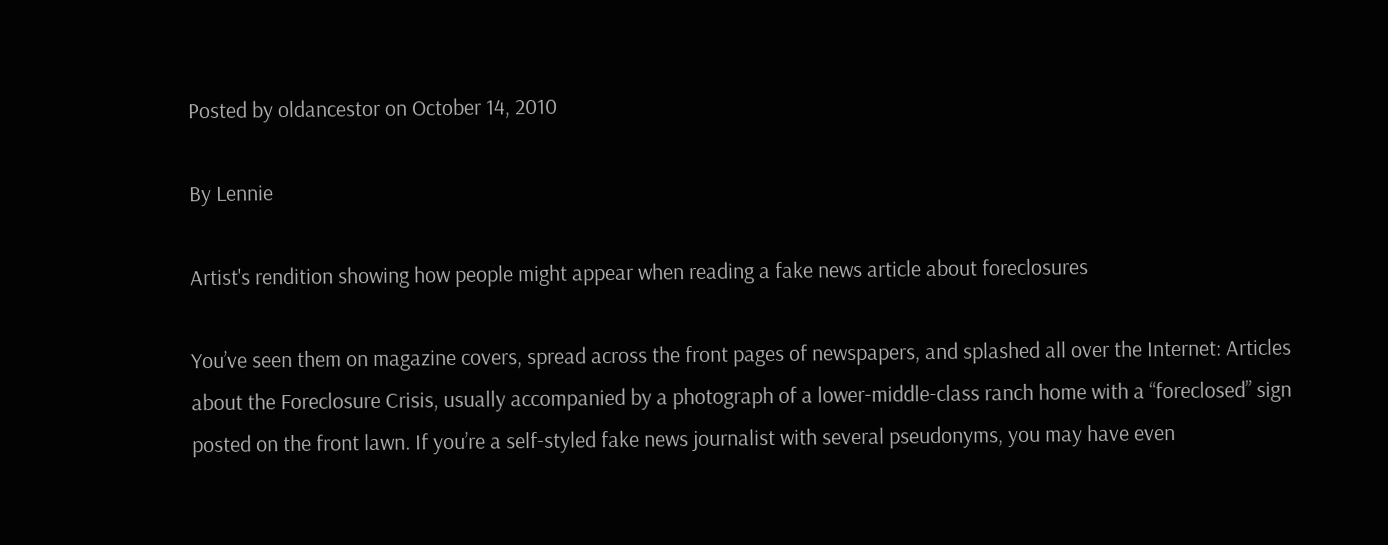Posted by oldancestor on October 14, 2010

By Lennie

Artist's rendition showing how people might appear when reading a fake news article about foreclosures

You’ve seen them on magazine covers, spread across the front pages of newspapers, and splashed all over the Internet: Articles about the Foreclosure Crisis, usually accompanied by a photograph of a lower-middle-class ranch home with a “foreclosed” sign posted on the front lawn. If you’re a self-styled fake news journalist with several pseudonyms, you may have even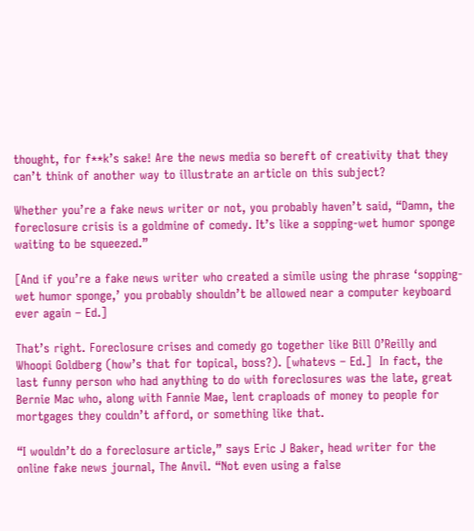thought, for f**k’s sake! Are the news media so bereft of creativity that they can’t think of another way to illustrate an article on this subject?

Whether you’re a fake news writer or not, you probably haven’t said, “Damn, the foreclosure crisis is a goldmine of comedy. It’s like a sopping-wet humor sponge waiting to be squeezed.”

[And if you’re a fake news writer who created a simile using the phrase ‘sopping-wet humor sponge,’ you probably shouldn’t be allowed near a computer keyboard ever again – Ed.]

That’s right. Foreclosure crises and comedy go together like Bill O’Reilly and Whoopi Goldberg (how’s that for topical, boss?). [whatevs – Ed.]  In fact, the last funny person who had anything to do with foreclosures was the late, great Bernie Mac who, along with Fannie Mae, lent craploads of money to people for mortgages they couldn’t afford, or something like that.

“I wouldn’t do a foreclosure article,” says Eric J Baker, head writer for the online fake news journal, The Anvil. “Not even using a false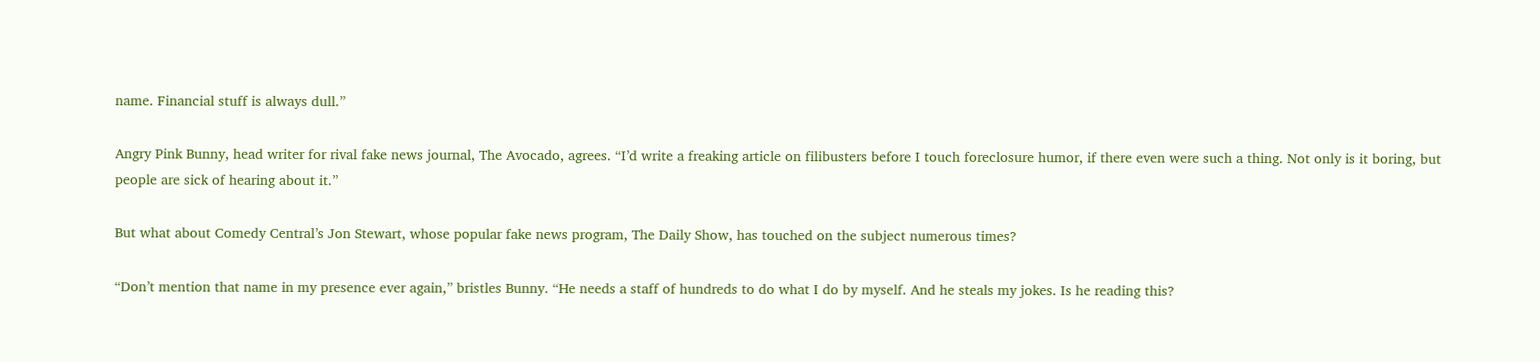name. Financial stuff is always dull.”

Angry Pink Bunny, head writer for rival fake news journal, The Avocado, agrees. “I’d write a freaking article on filibusters before I touch foreclosure humor, if there even were such a thing. Not only is it boring, but people are sick of hearing about it.”

But what about Comedy Central’s Jon Stewart, whose popular fake news program, The Daily Show, has touched on the subject numerous times?

“Don’t mention that name in my presence ever again,” bristles Bunny. “He needs a staff of hundreds to do what I do by myself. And he steals my jokes. Is he reading this?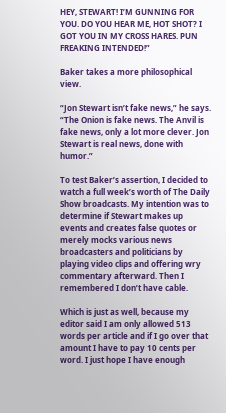HEY, STEWART! I’M GUNNING FOR YOU. DO YOU HEAR ME, HOT SHOT? I GOT YOU IN MY CROSS HARES. PUN FREAKING INTENDED!”

Baker takes a more philosophical view.

“Jon Stewart isn’t fake news,” he says. “The Onion is fake news. The Anvil is fake news, only a lot more clever. Jon Stewart is real news, done with humor.”

To test Baker’s assertion, I decided to watch a full week’s worth of The Daily Show broadcasts. My intention was to determine if Stewart makes up events and creates false quotes or merely mocks various news broadcasters and politicians by playing video clips and offering wry commentary afterward. Then I remembered I don’t have cable.

Which is just as well, because my editor said I am only allowed 513 words per article and if I go over that amount I have to pay 10 cents per word. I just hope I have enough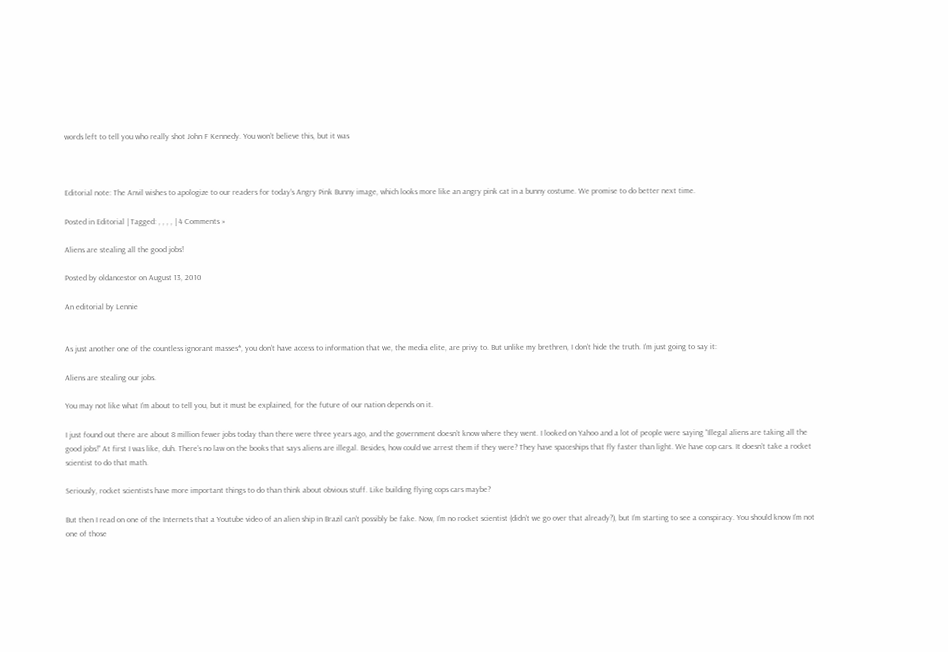words left to tell you who really shot John F Kennedy. You won’t believe this, but it was



Editorial note: The Anvil wishes to apologize to our readers for today’s Angry Pink Bunny image, which looks more like an angry pink cat in a bunny costume. We promise to do better next time.

Posted in Editorial | Tagged: , , , , | 4 Comments »

Aliens are stealing all the good jobs!

Posted by oldancestor on August 13, 2010

An editorial by Lennie


As just another one of the countless ignorant masses*, you don’t have access to information that we, the media elite, are privy to. But unlike my brethren, I don’t hide the truth. I’m just going to say it:

Aliens are stealing our jobs.

You may not like what I’m about to tell you, but it must be explained, for the future of our nation depends on it.

I just found out there are about 8 million fewer jobs today than there were three years ago, and the government doesn’t know where they went. I looked on Yahoo and a lot of people were saying “Illegal aliens are taking all the good jobs!” At first I was like, duh. There’s no law on the books that says aliens are illegal. Besides, how could we arrest them if they were? They have spaceships that fly faster than light. We have cop cars. It doesn’t take a rocket scientist to do that math.

Seriously, rocket scientists have more important things to do than think about obvious stuff. Like building flying cops cars maybe?

But then I read on one of the Internets that a Youtube video of an alien ship in Brazil can’t possibly be fake. Now, I’m no rocket scientist (didn’t we go over that already?), but I’m starting to see a conspiracy. You should know I’m not one of those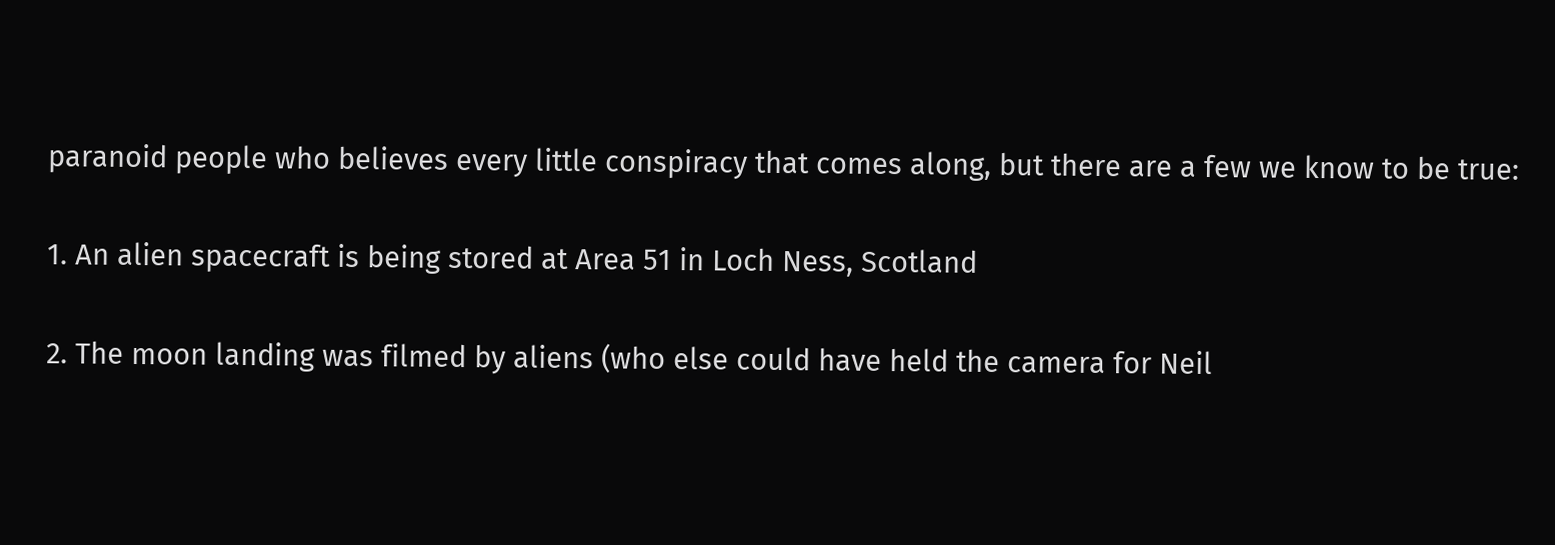paranoid people who believes every little conspiracy that comes along, but there are a few we know to be true:

1. An alien spacecraft is being stored at Area 51 in Loch Ness, Scotland

2. The moon landing was filmed by aliens (who else could have held the camera for Neil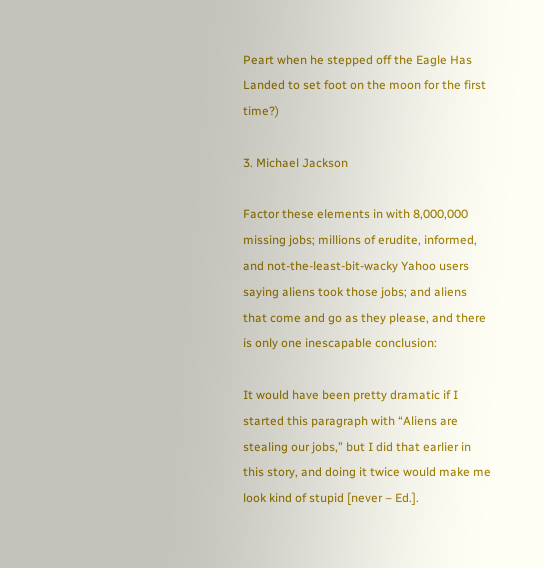Peart when he stepped off the Eagle Has Landed to set foot on the moon for the first time?)

3. Michael Jackson

Factor these elements in with 8,000,000 missing jobs; millions of erudite, informed, and not-the-least-bit-wacky Yahoo users saying aliens took those jobs; and aliens that come and go as they please, and there is only one inescapable conclusion:

It would have been pretty dramatic if I started this paragraph with “Aliens are stealing our jobs,” but I did that earlier in this story, and doing it twice would make me look kind of stupid [never – Ed.].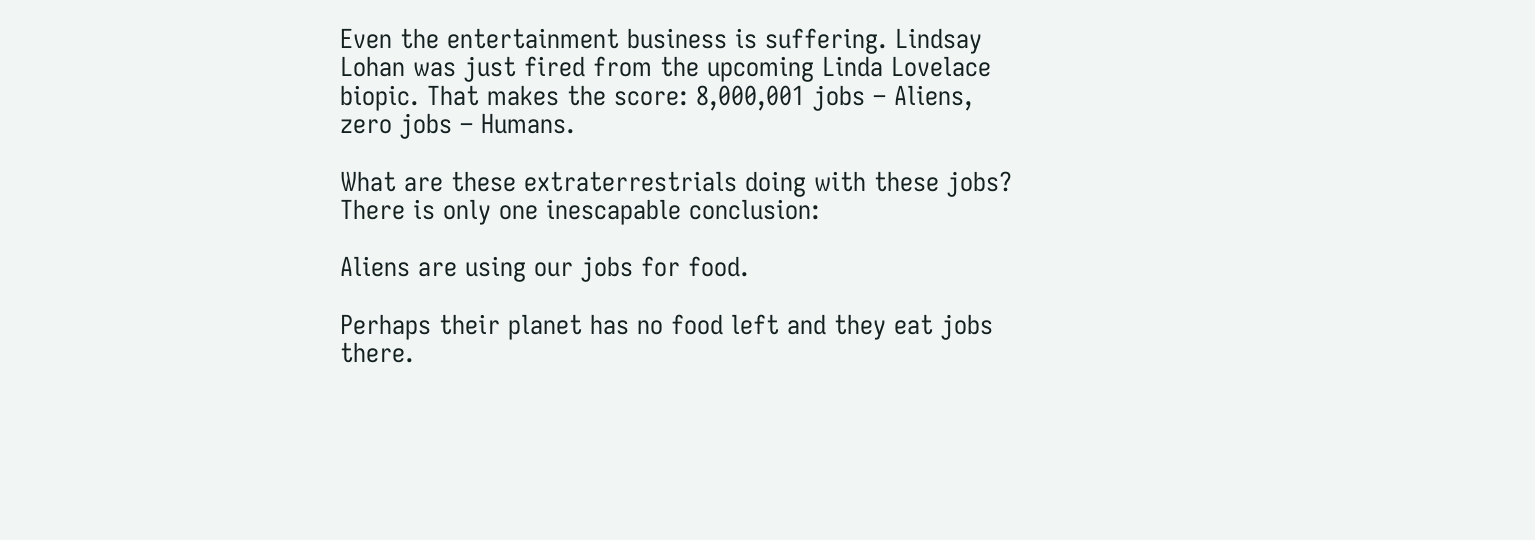Even the entertainment business is suffering. Lindsay Lohan was just fired from the upcoming Linda Lovelace biopic. That makes the score: 8,000,001 jobs – Aliens, zero jobs – Humans.

What are these extraterrestrials doing with these jobs? There is only one inescapable conclusion:

Aliens are using our jobs for food.

Perhaps their planet has no food left and they eat jobs there.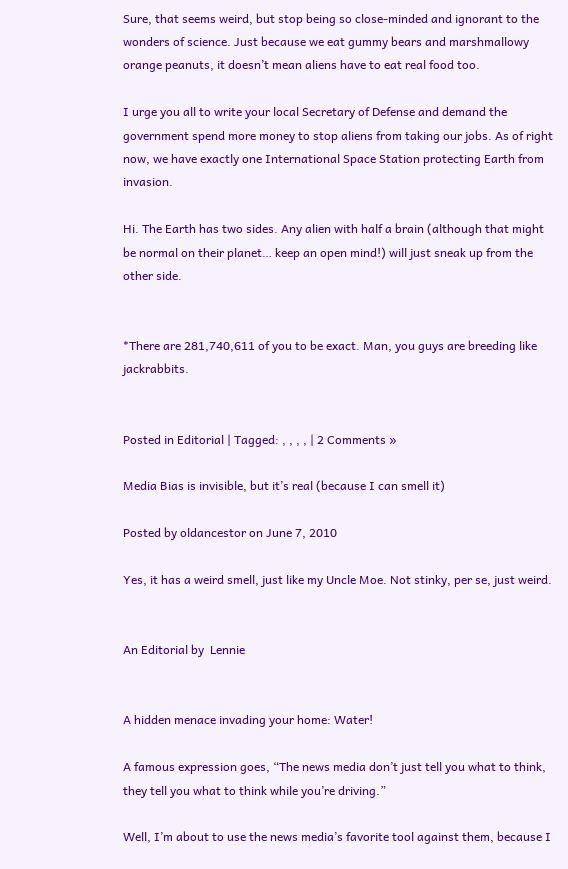Sure, that seems weird, but stop being so close-minded and ignorant to the wonders of science. Just because we eat gummy bears and marshmallowy orange peanuts, it doesn’t mean aliens have to eat real food too.

I urge you all to write your local Secretary of Defense and demand the government spend more money to stop aliens from taking our jobs. As of right now, we have exactly one International Space Station protecting Earth from invasion.

Hi. The Earth has two sides. Any alien with half a brain (although that might be normal on their planet… keep an open mind!) will just sneak up from the other side.


*There are 281,740,611 of you to be exact. Man, you guys are breeding like jackrabbits.


Posted in Editorial | Tagged: , , , , | 2 Comments »

Media Bias is invisible, but it’s real (because I can smell it)

Posted by oldancestor on June 7, 2010

Yes, it has a weird smell, just like my Uncle Moe. Not stinky, per se, just weird.


An Editorial by  Lennie


A hidden menace invading your home: Water!

A famous expression goes, “The news media don’t just tell you what to think, they tell you what to think while you’re driving.”

Well, I’m about to use the news media’s favorite tool against them, because I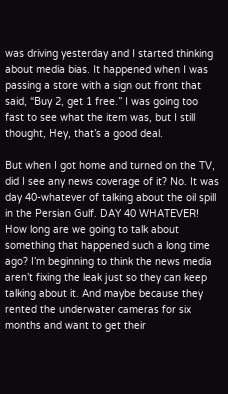was driving yesterday and I started thinking about media bias. It happened when I was passing a store with a sign out front that said, “Buy 2, get 1 free.” I was going too fast to see what the item was, but I still thought, Hey, that’s a good deal.

But when I got home and turned on the TV, did I see any news coverage of it? No. It was day 40-whatever of talking about the oil spill in the Persian Gulf. DAY 40 WHATEVER! How long are we going to talk about something that happened such a long time ago? I’m beginning to think the news media aren’t fixing the leak just so they can keep talking about it. And maybe because they rented the underwater cameras for six months and want to get their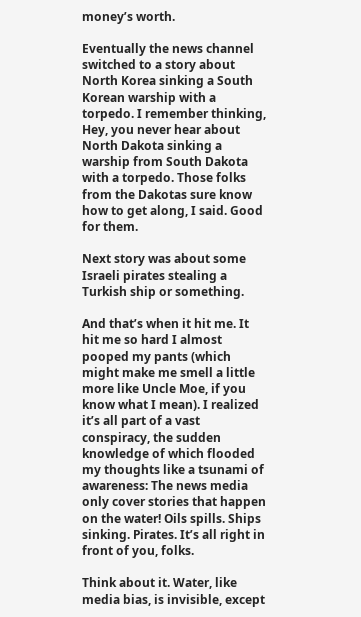money’s worth.

Eventually the news channel switched to a story about North Korea sinking a South Korean warship with a torpedo. I remember thinking, Hey, you never hear about North Dakota sinking a warship from South Dakota with a torpedo. Those folks from the Dakotas sure know how to get along, I said. Good for them.

Next story was about some Israeli pirates stealing a Turkish ship or something.

And that’s when it hit me. It hit me so hard I almost pooped my pants (which might make me smell a little more like Uncle Moe, if you know what I mean). I realized it’s all part of a vast conspiracy, the sudden knowledge of which flooded my thoughts like a tsunami of awareness: The news media only cover stories that happen on the water! Oils spills. Ships sinking. Pirates. It’s all right in front of you, folks.

Think about it. Water, like media bias, is invisible, except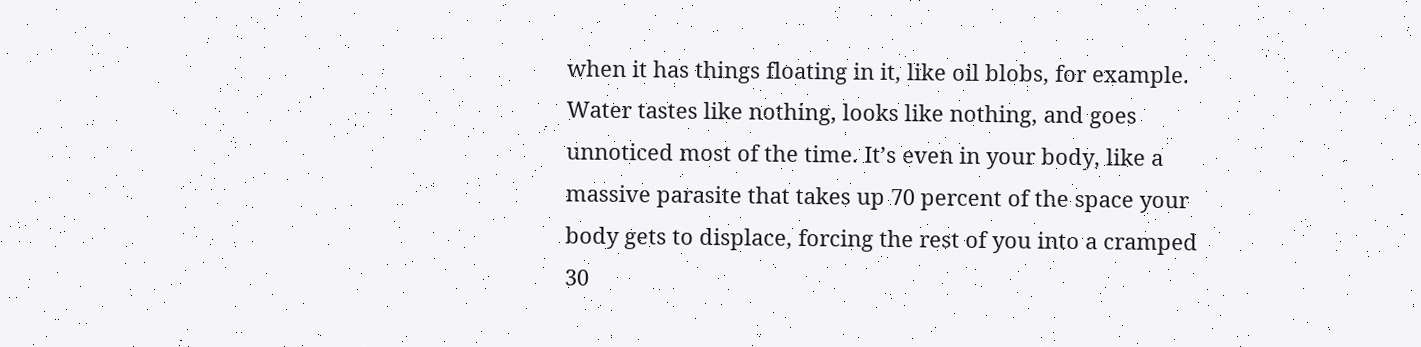when it has things floating in it, like oil blobs, for example. Water tastes like nothing, looks like nothing, and goes unnoticed most of the time. It’s even in your body, like a massive parasite that takes up 70 percent of the space your body gets to displace, forcing the rest of you into a cramped 30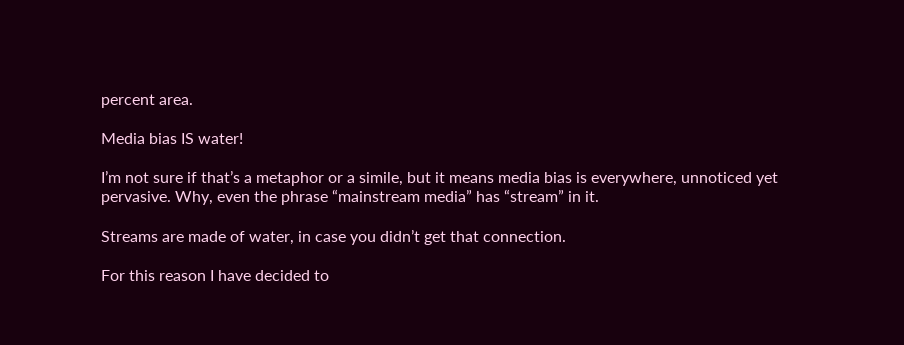percent area.

Media bias IS water!

I’m not sure if that’s a metaphor or a simile, but it means media bias is everywhere, unnoticed yet pervasive. Why, even the phrase “mainstream media” has “stream” in it.

Streams are made of water, in case you didn’t get that connection.

For this reason I have decided to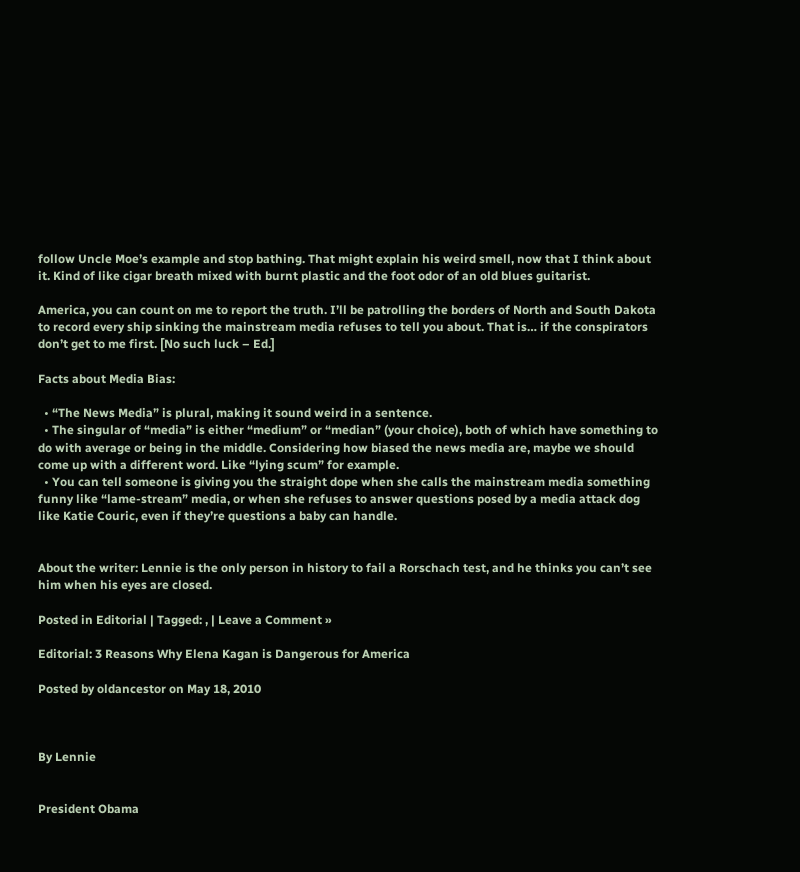follow Uncle Moe’s example and stop bathing. That might explain his weird smell, now that I think about it. Kind of like cigar breath mixed with burnt plastic and the foot odor of an old blues guitarist.

America, you can count on me to report the truth. I’ll be patrolling the borders of North and South Dakota to record every ship sinking the mainstream media refuses to tell you about. That is… if the conspirators don’t get to me first. [No such luck – Ed.]

Facts about Media Bias:

  • “The News Media” is plural, making it sound weird in a sentence.
  • The singular of “media” is either “medium” or “median” (your choice), both of which have something to do with average or being in the middle. Considering how biased the news media are, maybe we should come up with a different word. Like “lying scum” for example.
  • You can tell someone is giving you the straight dope when she calls the mainstream media something funny like “lame-stream” media, or when she refuses to answer questions posed by a media attack dog like Katie Couric, even if they’re questions a baby can handle.


About the writer: Lennie is the only person in history to fail a Rorschach test, and he thinks you can’t see him when his eyes are closed.

Posted in Editorial | Tagged: , | Leave a Comment »

Editorial: 3 Reasons Why Elena Kagan is Dangerous for America

Posted by oldancestor on May 18, 2010



By Lennie


President Obama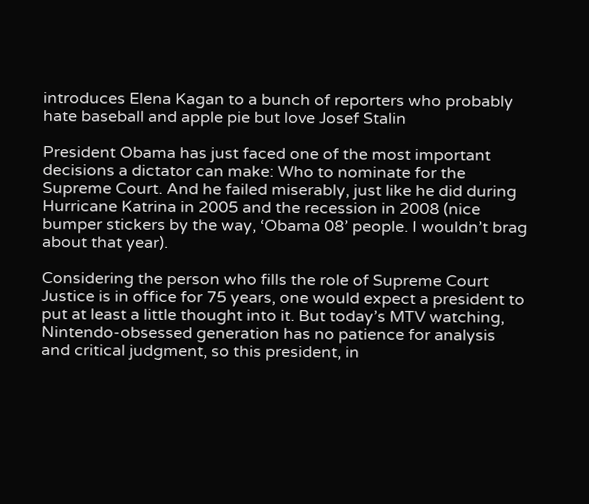introduces Elena Kagan to a bunch of reporters who probably hate baseball and apple pie but love Josef Stalin

President Obama has just faced one of the most important decisions a dictator can make: Who to nominate for the Supreme Court. And he failed miserably, just like he did during Hurricane Katrina in 2005 and the recession in 2008 (nice bumper stickers by the way, ‘Obama 08’ people. I wouldn’t brag about that year).

Considering the person who fills the role of Supreme Court Justice is in office for 75 years, one would expect a president to put at least a little thought into it. But today’s MTV watching, Nintendo-obsessed generation has no patience for analysis and critical judgment, so this president, in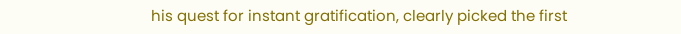his quest for instant gratification, clearly picked the first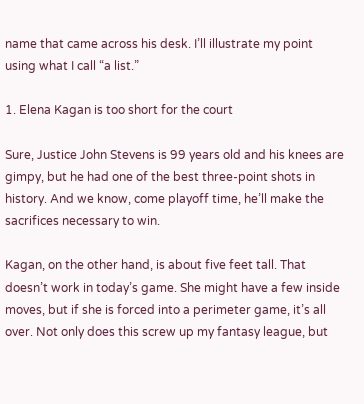name that came across his desk. I’ll illustrate my point using what I call “a list.”

1. Elena Kagan is too short for the court

Sure, Justice John Stevens is 99 years old and his knees are gimpy, but he had one of the best three-point shots in history. And we know, come playoff time, he’ll make the sacrifices necessary to win.

Kagan, on the other hand, is about five feet tall. That doesn’t work in today’s game. She might have a few inside moves, but if she is forced into a perimeter game, it’s all over. Not only does this screw up my fantasy league, but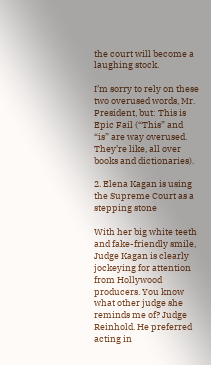the court will become a laughing stock.

I’m sorry to rely on these two overused words, Mr. President, but: This is Epic Fail (“This” and “is” are way overused. They’re like, all over books and dictionaries).

2. Elena Kagan is using the Supreme Court as a stepping stone

With her big white teeth and fake-friendly smile, Judge Kagan is clearly jockeying for attention from Hollywood producers. You know what other judge she reminds me of? Judge Reinhold. He preferred acting in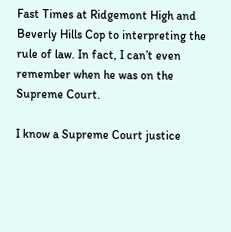Fast Times at Ridgemont High and Beverly Hills Cop to interpreting the rule of law. In fact, I can’t even remember when he was on the Supreme Court.

I know a Supreme Court justice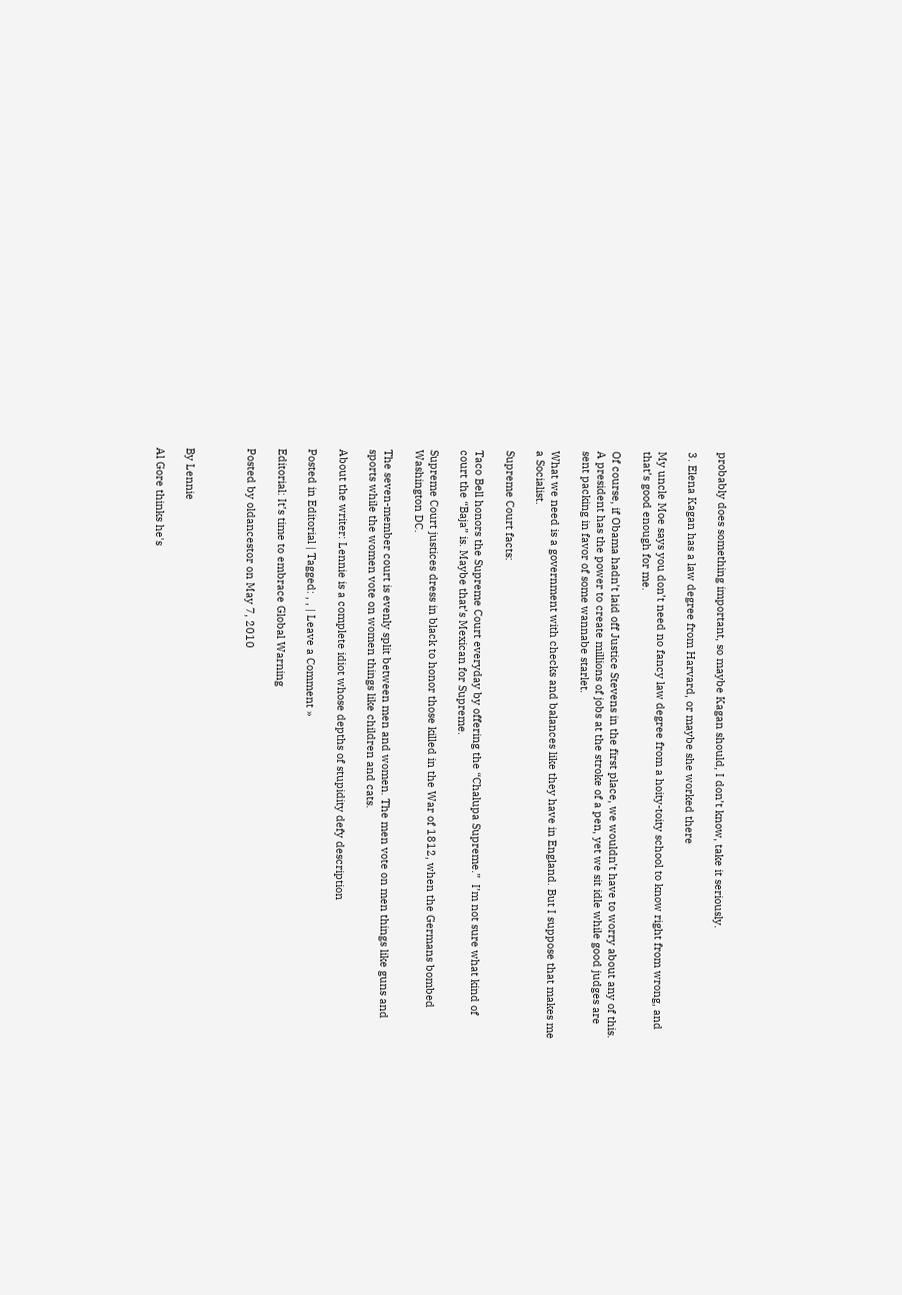probably does something important, so maybe Kagan should, I don’t know, take it seriously.

3. Elena Kagan has a law degree from Harvard, or maybe she worked there

My uncle Moe says you don’t need no fancy law degree from a hoity-toity school to know right from wrong, and that’s good enough for me.

Of course, if Obama hadn’t laid off Justice Stevens in the first place, we wouldn’t have to worry about any of this. A president has the power to create millions of jobs at the stroke of a pen, yet we sit idle while good judges are sent packing in favor of some wannabe starlet.

What we need is a government with checks and balances like they have in England. But I suppose that makes me a Socialist.

Supreme Court facts:

Taco Bell honors the Supreme Court everyday by offering the “Chalupa Supreme.”  I’m not sure what kind of court the “Baja” is. Maybe that’s Mexican for Supreme.

Supreme Court justices dress in black to honor those killed in the War of 1812, when the Germans bombed Washington DC.

The seven-member court is evenly split between men and women. The men vote on men things like guns and sports while the women vote on women things like children and cats.

About the writer: Lennie is a complete idiot whose depths of stupidity defy description

Posted in Editorial | Tagged: , , | Leave a Comment »

Editorial: It’s time to embrace Global Warning

Posted by oldancestor on May 7, 2010



By Lennie

Al Gore thinks he's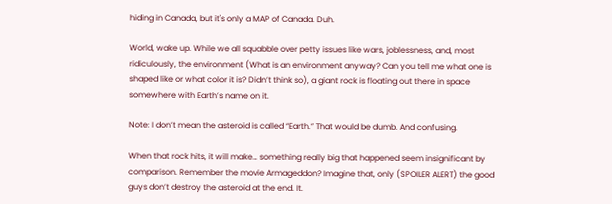hiding in Canada, but it's only a MAP of Canada. Duh.

World, wake up. While we all squabble over petty issues like wars, joblessness, and, most ridiculously, the environment (What is an environment anyway? Can you tell me what one is shaped like or what color it is? Didn’t think so), a giant rock is floating out there in space somewhere with Earth’s name on it.

Note: I don’t mean the asteroid is called “Earth.” That would be dumb. And confusing.

When that rock hits, it will make… something really big that happened seem insignificant by comparison. Remember the movie Armageddon? Imagine that, only (SPOILER ALERT) the good guys don’t destroy the asteroid at the end. It.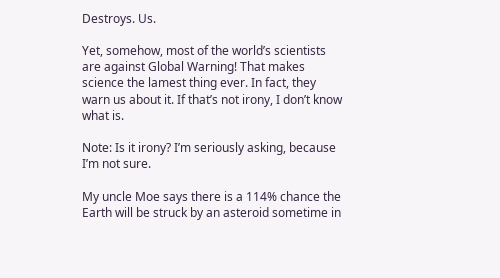Destroys. Us.

Yet, somehow, most of the world’s scientists are against Global Warning! That makes science the lamest thing ever. In fact, they warn us about it. If that’s not irony, I don’t know what is.

Note: Is it irony? I’m seriously asking, because I’m not sure.

My uncle Moe says there is a 114% chance the Earth will be struck by an asteroid sometime in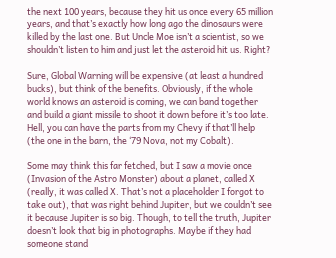the next 100 years, because they hit us once every 65 million years, and that’s exactly how long ago the dinosaurs were killed by the last one. But Uncle Moe isn’t a scientist, so we shouldn’t listen to him and just let the asteroid hit us. Right?

Sure, Global Warning will be expensive (at least a hundred bucks), but think of the benefits. Obviously, if the whole world knows an asteroid is coming, we can band together and build a giant missile to shoot it down before it’s too late. Hell, you can have the parts from my Chevy if that’ll help (the one in the barn, the ‘79 Nova, not my Cobalt).

Some may think this far fetched, but I saw a movie once (Invasion of the Astro Monster) about a planet, called X (really, it was called X. That’s not a placeholder I forgot to take out), that was right behind Jupiter, but we couldn’t see it because Jupiter is so big. Though, to tell the truth, Jupiter doesn’t look that big in photographs. Maybe if they had someone stand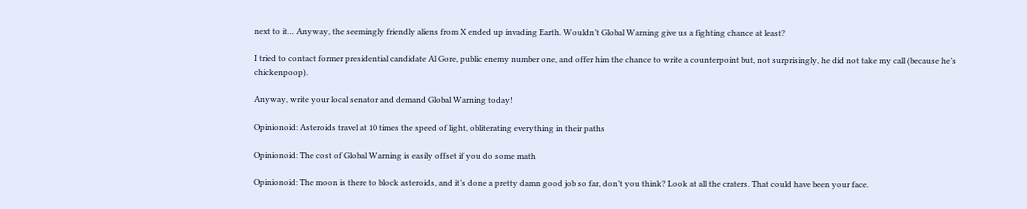next to it… Anyway, the seemingly friendly aliens from X ended up invading Earth. Wouldn’t Global Warning give us a fighting chance at least?

I tried to contact former presidential candidate Al Gore, public enemy number one, and offer him the chance to write a counterpoint but, not surprisingly, he did not take my call (because he’s chickenpoop).

Anyway, write your local senator and demand Global Warning today!

Opinionoid: Asteroids travel at 10 times the speed of light, obliterating everything in their paths

Opinionoid: The cost of Global Warning is easily offset if you do some math

Opinionoid: The moon is there to block asteroids, and it’s done a pretty damn good job so far, don’t you think? Look at all the craters. That could have been your face.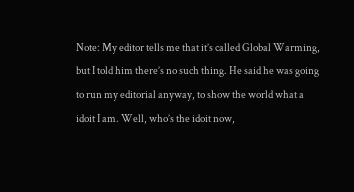Note: My editor tells me that it’s called Global Warming, but I told him there’s no such thing. He said he was going to run my editorial anyway, to show the world what a idoit I am. Well, who’s the idoit now,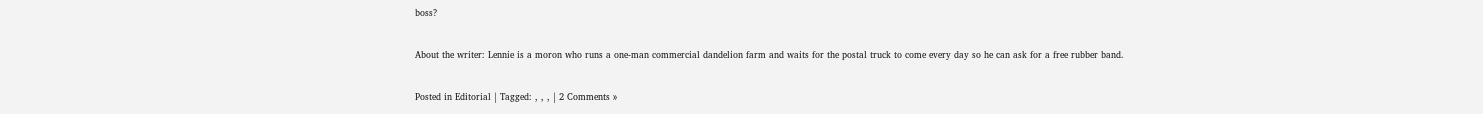boss?

About the writer: Lennie is a moron who runs a one-man commercial dandelion farm and waits for the postal truck to come every day so he can ask for a free rubber band.

Posted in Editorial | Tagged: , , , | 2 Comments »